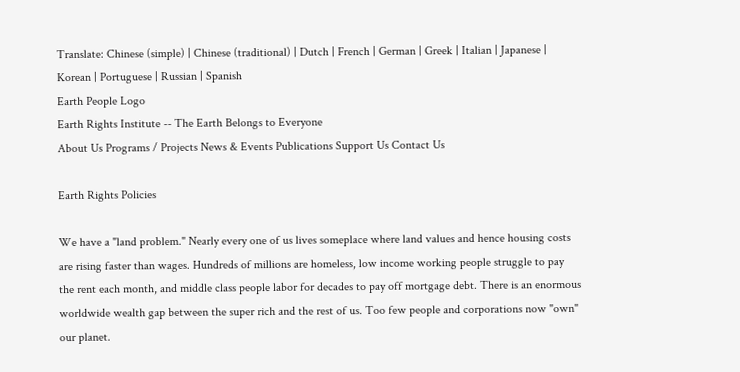Translate: Chinese (simple) | Chinese (traditional) | Dutch | French | German | Greek | Italian | Japanese | Korean | Portuguese | Russian | Spanish
Earth People Logo
Earth Rights Institute -- The Earth Belongs to Everyone
About Us Programs / Projects News & Events Publications Support Us Contact Us

Earth Rights Policies

We have a "land problem." Nearly every one of us lives someplace where land values and hence housing costs are rising faster than wages. Hundreds of millions are homeless, low income working people struggle to pay the rent each month, and middle class people labor for decades to pay off mortgage debt. There is an enormous worldwide wealth gap between the super rich and the rest of us. Too few people and corporations now "own" our planet.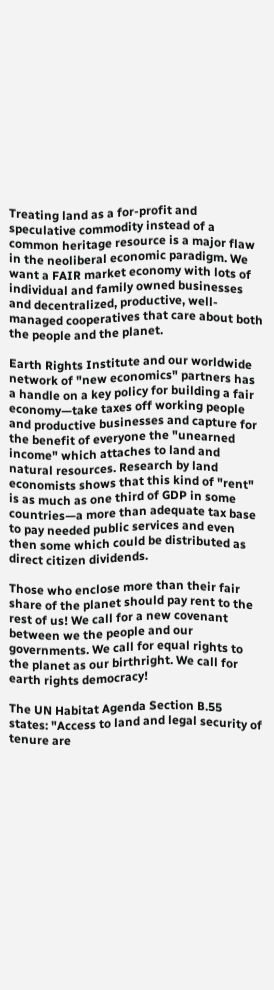Treating land as a for-profit and speculative commodity instead of a common heritage resource is a major flaw in the neoliberal economic paradigm. We want a FAIR market economy with lots of individual and family owned businesses and decentralized, productive, well-managed cooperatives that care about both the people and the planet.

Earth Rights Institute and our worldwide network of "new economics" partners has a handle on a key policy for building a fair economy—take taxes off working people and productive businesses and capture for the benefit of everyone the "unearned income" which attaches to land and natural resources. Research by land economists shows that this kind of "rent" is as much as one third of GDP in some countries—a more than adequate tax base to pay needed public services and even then some which could be distributed as direct citizen dividends.

Those who enclose more than their fair share of the planet should pay rent to the rest of us! We call for a new covenant between we the people and our governments. We call for equal rights to the planet as our birthright. We call for earth rights democracy!

The UN Habitat Agenda Section B.55 states: "Access to land and legal security of tenure are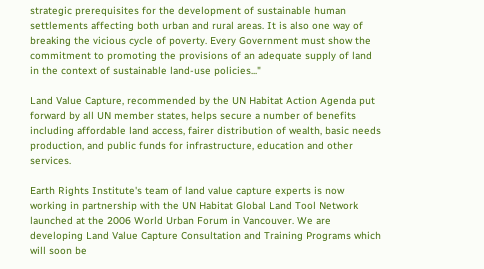strategic prerequisites for the development of sustainable human settlements affecting both urban and rural areas. It is also one way of breaking the vicious cycle of poverty. Every Government must show the commitment to promoting the provisions of an adequate supply of land in the context of sustainable land-use policies..."

Land Value Capture, recommended by the UN Habitat Action Agenda put forward by all UN member states, helps secure a number of benefits including affordable land access, fairer distribution of wealth, basic needs production, and public funds for infrastructure, education and other services.

Earth Rights Institute's team of land value capture experts is now working in partnership with the UN Habitat Global Land Tool Network launched at the 2006 World Urban Forum in Vancouver. We are developing Land Value Capture Consultation and Training Programs which will soon be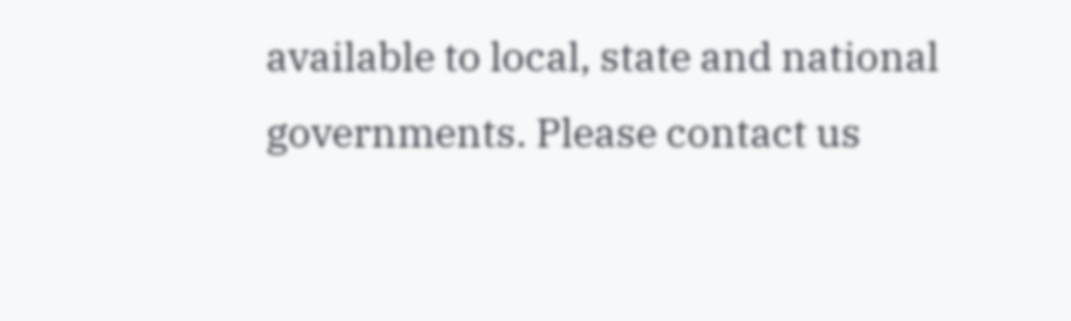available to local, state and national governments. Please contact us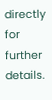directly for further details.